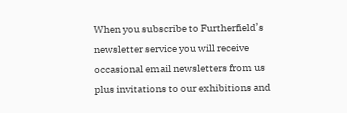When you subscribe to Furtherfield’s newsletter service you will receive occasional email newsletters from us plus invitations to our exhibitions and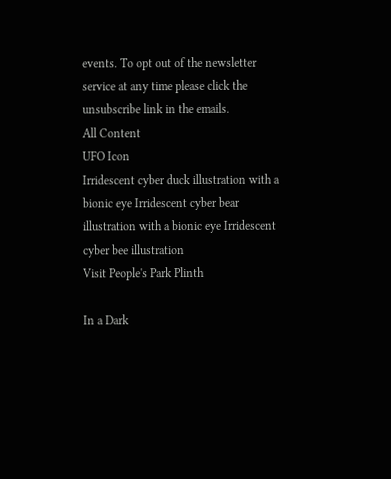events. To opt out of the newsletter service at any time please click the unsubscribe link in the emails.
All Content
UFO Icon
Irridescent cyber duck illustration with a bionic eye Irridescent cyber bear illustration with a bionic eye Irridescent cyber bee illustration
Visit People's Park Plinth

In a Dark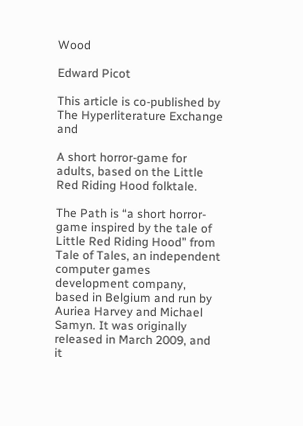Wood

Edward Picot

This article is co-published by The Hyperliterature Exchange and

A short horror-game for adults, based on the Little Red Riding Hood folktale.

The Path is “a short horror-game inspired by the tale of Little Red Riding Hood” from Tale of Tales, an independent computer games development company, based in Belgium and run by Auriea Harvey and Michael Samyn. It was originally released in March 2009, and it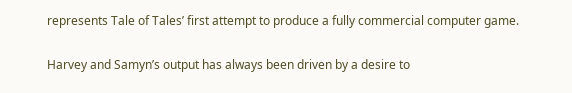represents Tale of Tales’ first attempt to produce a fully commercial computer game.

Harvey and Samyn’s output has always been driven by a desire to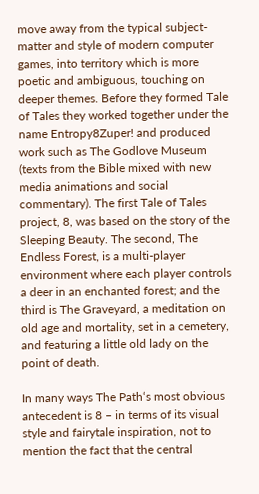move away from the typical subject-matter and style of modern computer games, into territory which is more poetic and ambiguous, touching on deeper themes. Before they formed Tale of Tales they worked together under the name Entropy8Zuper! and produced work such as The Godlove Museum (texts from the Bible mixed with new media animations and social commentary). The first Tale of Tales project, 8, was based on the story of the Sleeping Beauty. The second, The Endless Forest, is a multi-player environment where each player controls a deer in an enchanted forest; and the third is The Graveyard, a meditation on old age and mortality, set in a cemetery, and featuring a little old lady on the point of death.

In many ways The Path‘s most obvious antecedent is 8 – in terms of its visual style and fairytale inspiration, not to mention the fact that the central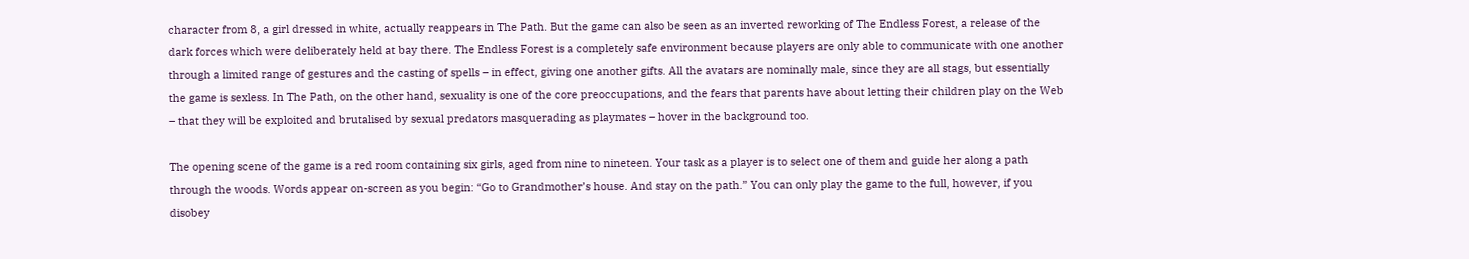character from 8, a girl dressed in white, actually reappears in The Path. But the game can also be seen as an inverted reworking of The Endless Forest, a release of the dark forces which were deliberately held at bay there. The Endless Forest is a completely safe environment because players are only able to communicate with one another through a limited range of gestures and the casting of spells – in effect, giving one another gifts. All the avatars are nominally male, since they are all stags, but essentially the game is sexless. In The Path, on the other hand, sexuality is one of the core preoccupations, and the fears that parents have about letting their children play on the Web – that they will be exploited and brutalised by sexual predators masquerading as playmates – hover in the background too.

The opening scene of the game is a red room containing six girls, aged from nine to nineteen. Your task as a player is to select one of them and guide her along a path through the woods. Words appear on-screen as you begin: “Go to Grandmother’s house. And stay on the path.” You can only play the game to the full, however, if you disobey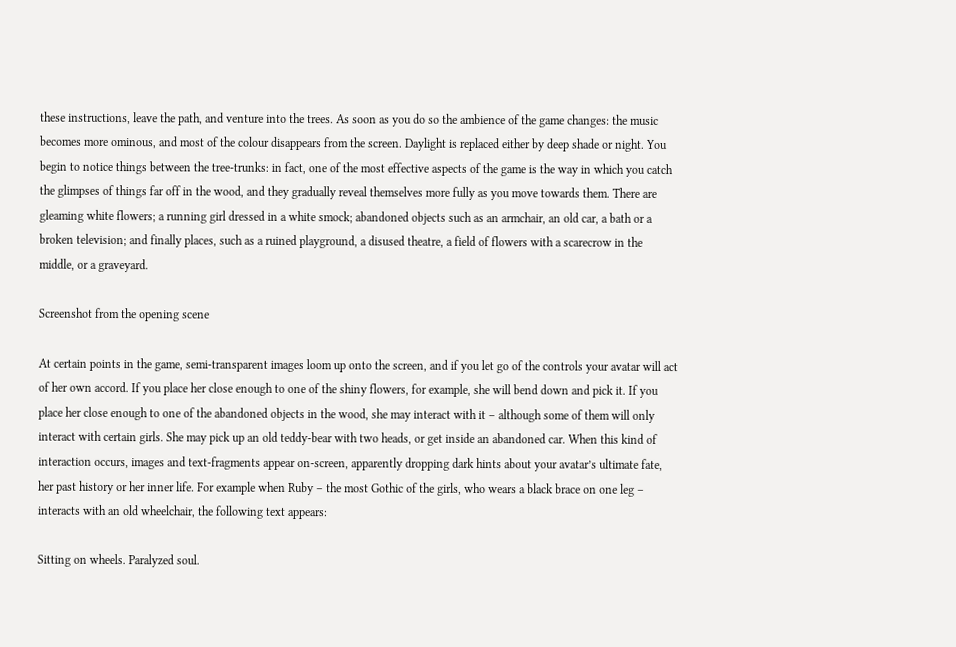these instructions, leave the path, and venture into the trees. As soon as you do so the ambience of the game changes: the music becomes more ominous, and most of the colour disappears from the screen. Daylight is replaced either by deep shade or night. You begin to notice things between the tree-trunks: in fact, one of the most effective aspects of the game is the way in which you catch the glimpses of things far off in the wood, and they gradually reveal themselves more fully as you move towards them. There are gleaming white flowers; a running girl dressed in a white smock; abandoned objects such as an armchair, an old car, a bath or a broken television; and finally places, such as a ruined playground, a disused theatre, a field of flowers with a scarecrow in the middle, or a graveyard.

Screenshot from the opening scene

At certain points in the game, semi-transparent images loom up onto the screen, and if you let go of the controls your avatar will act of her own accord. If you place her close enough to one of the shiny flowers, for example, she will bend down and pick it. If you place her close enough to one of the abandoned objects in the wood, she may interact with it – although some of them will only interact with certain girls. She may pick up an old teddy-bear with two heads, or get inside an abandoned car. When this kind of interaction occurs, images and text-fragments appear on-screen, apparently dropping dark hints about your avatar’s ultimate fate, her past history or her inner life. For example when Ruby – the most Gothic of the girls, who wears a black brace on one leg – interacts with an old wheelchair, the following text appears:

Sitting on wheels. Paralyzed soul.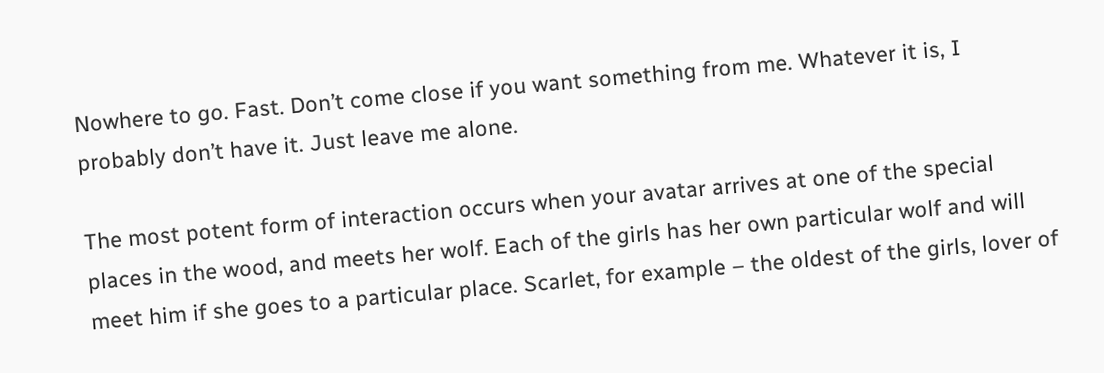Nowhere to go. Fast. Don’t come close if you want something from me. Whatever it is, I probably don’t have it. Just leave me alone.

The most potent form of interaction occurs when your avatar arrives at one of the special places in the wood, and meets her wolf. Each of the girls has her own particular wolf and will meet him if she goes to a particular place. Scarlet, for example – the oldest of the girls, lover of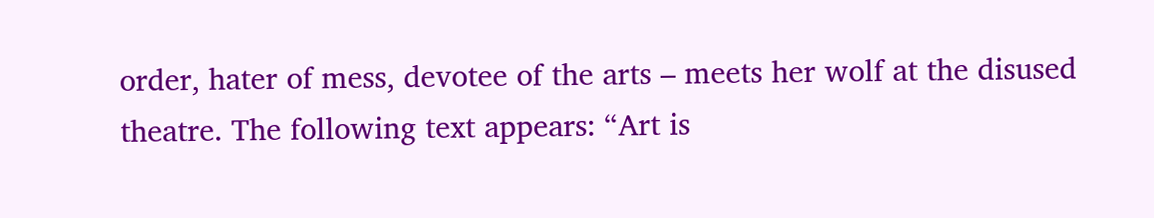order, hater of mess, devotee of the arts – meets her wolf at the disused theatre. The following text appears: “Art is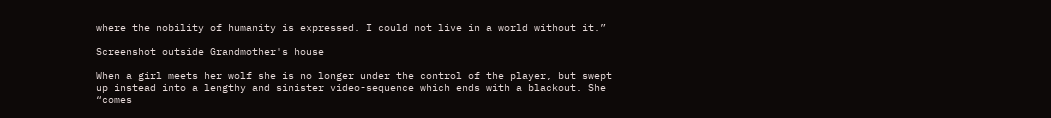where the nobility of humanity is expressed. I could not live in a world without it.”

Screenshot outside Grandmother's house

When a girl meets her wolf she is no longer under the control of the player, but swept up instead into a lengthy and sinister video-sequence which ends with a blackout. She “comes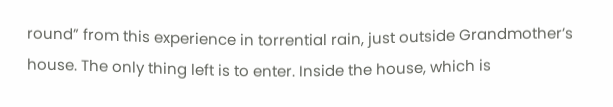round” from this experience in torrential rain, just outside Grandmother’s house. The only thing left is to enter. Inside the house, which is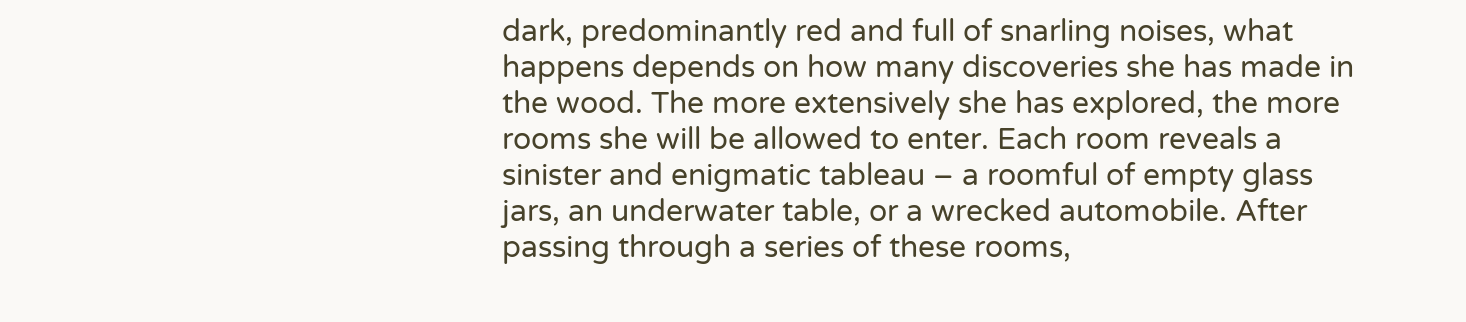dark, predominantly red and full of snarling noises, what happens depends on how many discoveries she has made in the wood. The more extensively she has explored, the more rooms she will be allowed to enter. Each room reveals a sinister and enigmatic tableau – a roomful of empty glass jars, an underwater table, or a wrecked automobile. After passing through a series of these rooms,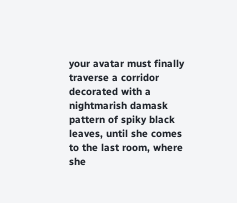your avatar must finally traverse a corridor decorated with a nightmarish damask pattern of spiky black leaves, until she comes to the last room, where she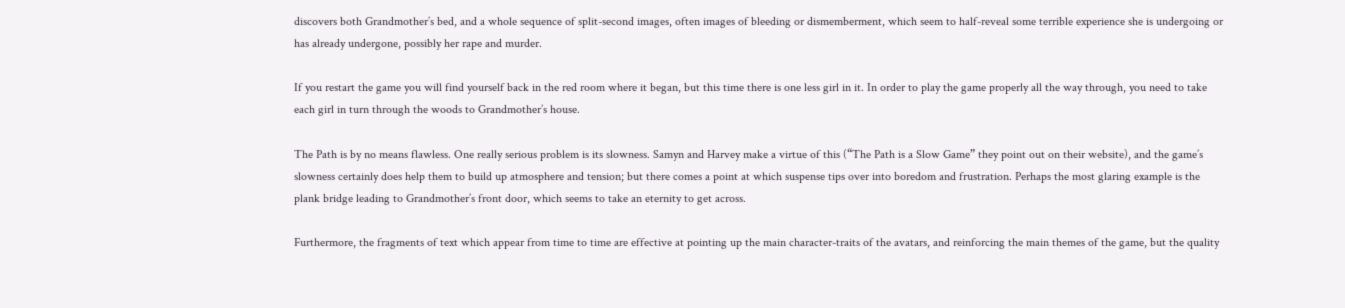discovers both Grandmother’s bed, and a whole sequence of split-second images, often images of bleeding or dismemberment, which seem to half-reveal some terrible experience she is undergoing or has already undergone, possibly her rape and murder.

If you restart the game you will find yourself back in the red room where it began, but this time there is one less girl in it. In order to play the game properly all the way through, you need to take each girl in turn through the woods to Grandmother’s house.

The Path is by no means flawless. One really serious problem is its slowness. Samyn and Harvey make a virtue of this (“The Path is a Slow Game” they point out on their website), and the game’s slowness certainly does help them to build up atmosphere and tension; but there comes a point at which suspense tips over into boredom and frustration. Perhaps the most glaring example is the plank bridge leading to Grandmother’s front door, which seems to take an eternity to get across.

Furthermore, the fragments of text which appear from time to time are effective at pointing up the main character-traits of the avatars, and reinforcing the main themes of the game, but the quality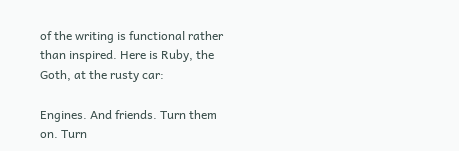of the writing is functional rather than inspired. Here is Ruby, the Goth, at the rusty car:

Engines. And friends. Turn them on. Turn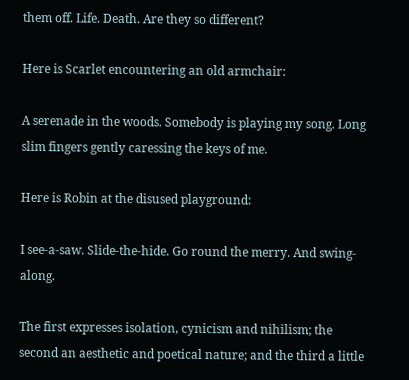them off. Life. Death. Are they so different?

Here is Scarlet encountering an old armchair:

A serenade in the woods. Somebody is playing my song. Long slim fingers gently caressing the keys of me.

Here is Robin at the disused playground:

I see-a-saw. Slide-the-hide. Go round the merry. And swing-along.

The first expresses isolation, cynicism and nihilism; the second an aesthetic and poetical nature; and the third a little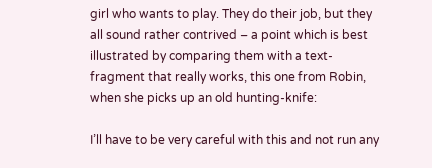girl who wants to play. They do their job, but they all sound rather contrived – a point which is best illustrated by comparing them with a text-fragment that really works, this one from Robin, when she picks up an old hunting-knife:

I’ll have to be very careful with this and not run any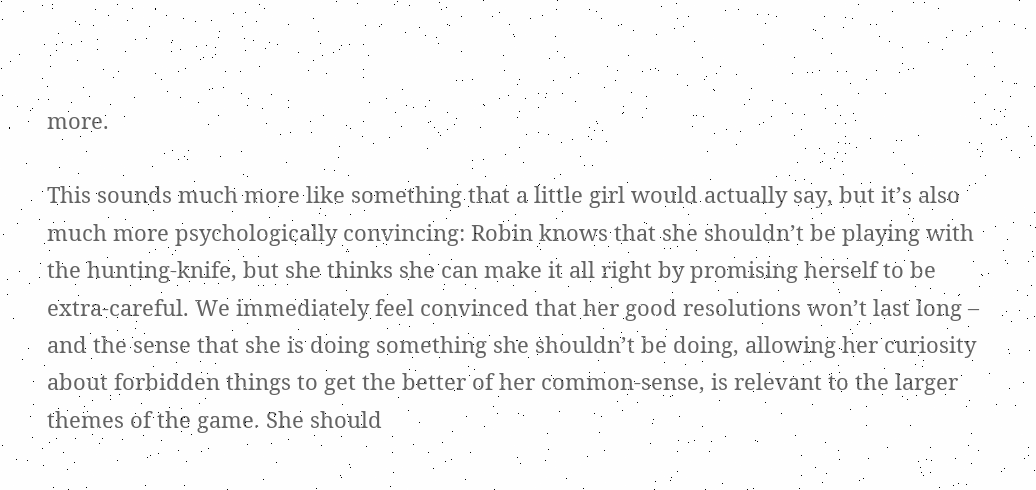more.

This sounds much more like something that a little girl would actually say, but it’s also much more psychologically convincing: Robin knows that she shouldn’t be playing with the hunting-knife, but she thinks she can make it all right by promising herself to be extra-careful. We immediately feel convinced that her good resolutions won’t last long – and the sense that she is doing something she shouldn’t be doing, allowing her curiosity about forbidden things to get the better of her common-sense, is relevant to the larger themes of the game. She should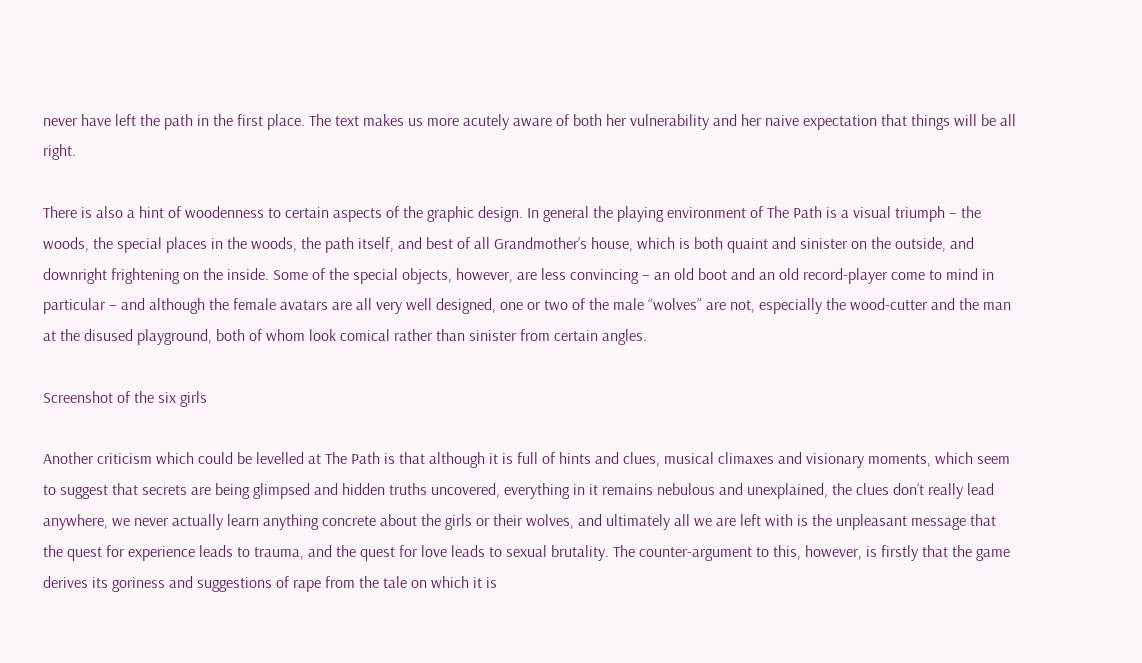never have left the path in the first place. The text makes us more acutely aware of both her vulnerability and her naive expectation that things will be all right.

There is also a hint of woodenness to certain aspects of the graphic design. In general the playing environment of The Path is a visual triumph – the woods, the special places in the woods, the path itself, and best of all Grandmother’s house, which is both quaint and sinister on the outside, and downright frightening on the inside. Some of the special objects, however, are less convincing – an old boot and an old record-player come to mind in particular – and although the female avatars are all very well designed, one or two of the male “wolves” are not, especially the wood-cutter and the man at the disused playground, both of whom look comical rather than sinister from certain angles.

Screenshot of the six girls

Another criticism which could be levelled at The Path is that although it is full of hints and clues, musical climaxes and visionary moments, which seem to suggest that secrets are being glimpsed and hidden truths uncovered, everything in it remains nebulous and unexplained, the clues don’t really lead anywhere, we never actually learn anything concrete about the girls or their wolves, and ultimately all we are left with is the unpleasant message that the quest for experience leads to trauma, and the quest for love leads to sexual brutality. The counter-argument to this, however, is firstly that the game derives its goriness and suggestions of rape from the tale on which it is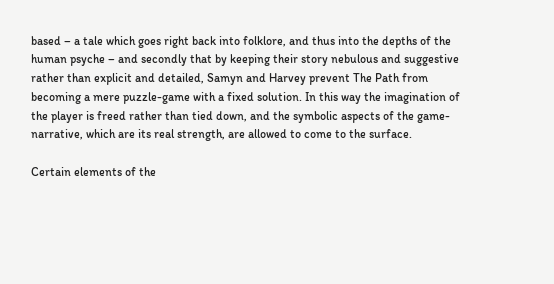based – a tale which goes right back into folklore, and thus into the depths of the human psyche – and secondly that by keeping their story nebulous and suggestive rather than explicit and detailed, Samyn and Harvey prevent The Path from becoming a mere puzzle-game with a fixed solution. In this way the imagination of the player is freed rather than tied down, and the symbolic aspects of the game-narrative, which are its real strength, are allowed to come to the surface.

Certain elements of the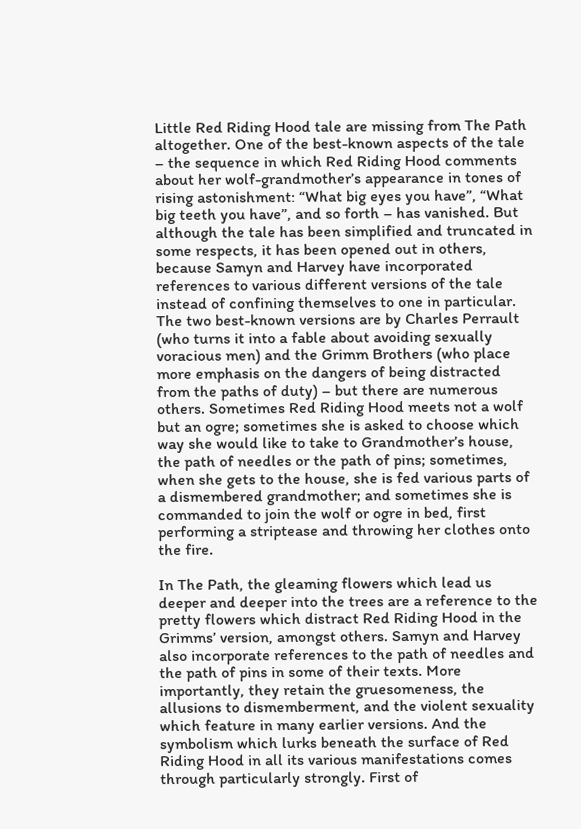Little Red Riding Hood tale are missing from The Path altogether. One of the best-known aspects of the tale – the sequence in which Red Riding Hood comments about her wolf-grandmother’s appearance in tones of rising astonishment: “What big eyes you have”, “What big teeth you have”, and so forth – has vanished. But although the tale has been simplified and truncated in some respects, it has been opened out in others, because Samyn and Harvey have incorporated references to various different versions of the tale instead of confining themselves to one in particular. The two best-known versions are by Charles Perrault (who turns it into a fable about avoiding sexually voracious men) and the Grimm Brothers (who place more emphasis on the dangers of being distracted from the paths of duty) – but there are numerous others. Sometimes Red Riding Hood meets not a wolf but an ogre; sometimes she is asked to choose which way she would like to take to Grandmother’s house, the path of needles or the path of pins; sometimes, when she gets to the house, she is fed various parts of a dismembered grandmother; and sometimes she is commanded to join the wolf or ogre in bed, first performing a striptease and throwing her clothes onto the fire.

In The Path, the gleaming flowers which lead us deeper and deeper into the trees are a reference to the pretty flowers which distract Red Riding Hood in the Grimms’ version, amongst others. Samyn and Harvey also incorporate references to the path of needles and the path of pins in some of their texts. More importantly, they retain the gruesomeness, the allusions to dismemberment, and the violent sexuality which feature in many earlier versions. And the symbolism which lurks beneath the surface of Red Riding Hood in all its various manifestations comes through particularly strongly. First of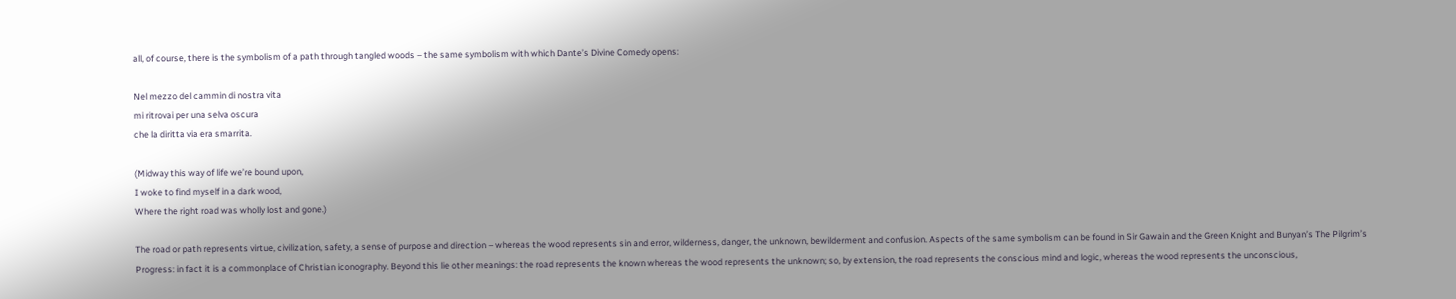all, of course, there is the symbolism of a path through tangled woods – the same symbolism with which Dante’s Divine Comedy opens:

Nel mezzo del cammin di nostra vita
mi ritrovai per una selva oscura
che la diritta via era smarrita.

(Midway this way of life we’re bound upon,
I woke to find myself in a dark wood,
Where the right road was wholly lost and gone.)

The road or path represents virtue, civilization, safety, a sense of purpose and direction – whereas the wood represents sin and error, wilderness, danger, the unknown, bewilderment and confusion. Aspects of the same symbolism can be found in Sir Gawain and the Green Knight and Bunyan’s The Pilgrim’s Progress: in fact it is a commonplace of Christian iconography. Beyond this lie other meanings: the road represents the known whereas the wood represents the unknown; so, by extension, the road represents the conscious mind and logic, whereas the wood represents the unconscious,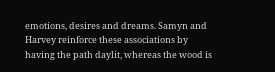emotions, desires and dreams. Samyn and Harvey reinforce these associations by having the path daylit, whereas the wood is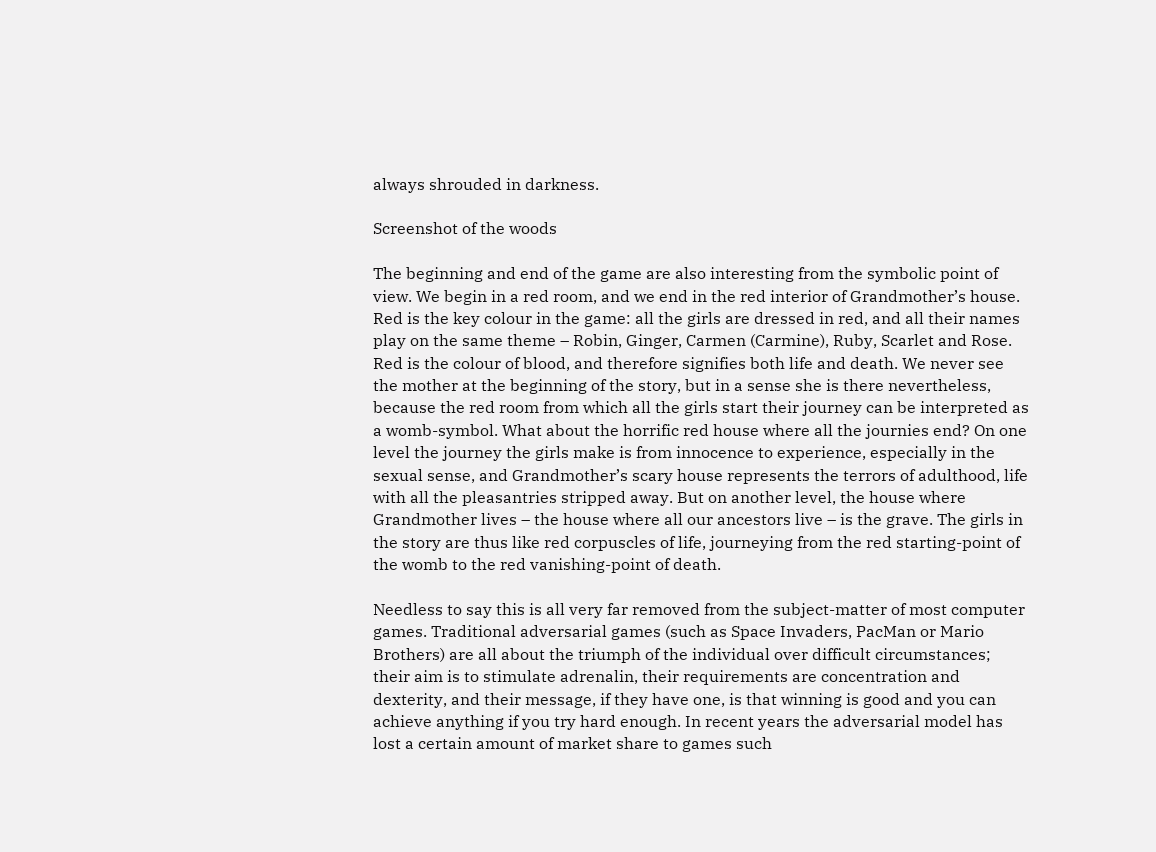always shrouded in darkness.

Screenshot of the woods

The beginning and end of the game are also interesting from the symbolic point of view. We begin in a red room, and we end in the red interior of Grandmother’s house. Red is the key colour in the game: all the girls are dressed in red, and all their names play on the same theme – Robin, Ginger, Carmen (Carmine), Ruby, Scarlet and Rose. Red is the colour of blood, and therefore signifies both life and death. We never see the mother at the beginning of the story, but in a sense she is there nevertheless, because the red room from which all the girls start their journey can be interpreted as a womb-symbol. What about the horrific red house where all the journies end? On one level the journey the girls make is from innocence to experience, especially in the sexual sense, and Grandmother’s scary house represents the terrors of adulthood, life with all the pleasantries stripped away. But on another level, the house where Grandmother lives – the house where all our ancestors live – is the grave. The girls in the story are thus like red corpuscles of life, journeying from the red starting-point of the womb to the red vanishing-point of death.

Needless to say this is all very far removed from the subject-matter of most computer games. Traditional adversarial games (such as Space Invaders, PacMan or Mario Brothers) are all about the triumph of the individual over difficult circumstances; their aim is to stimulate adrenalin, their requirements are concentration and dexterity, and their message, if they have one, is that winning is good and you can achieve anything if you try hard enough. In recent years the adversarial model has lost a certain amount of market share to games such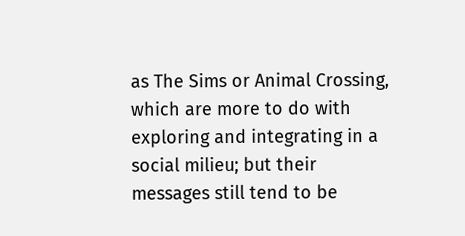as The Sims or Animal Crossing, which are more to do with exploring and integrating in a social milieu; but their messages still tend to be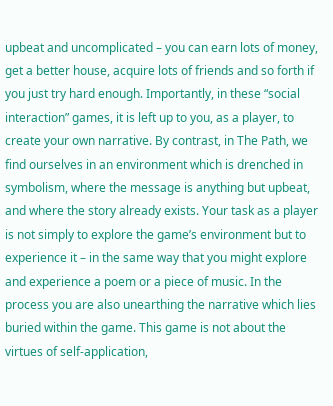upbeat and uncomplicated – you can earn lots of money, get a better house, acquire lots of friends and so forth if you just try hard enough. Importantly, in these “social interaction” games, it is left up to you, as a player, to create your own narrative. By contrast, in The Path, we find ourselves in an environment which is drenched in symbolism, where the message is anything but upbeat, and where the story already exists. Your task as a player is not simply to explore the game’s environment but to experience it – in the same way that you might explore and experience a poem or a piece of music. In the process you are also unearthing the narrative which lies buried within the game. This game is not about the virtues of self-application,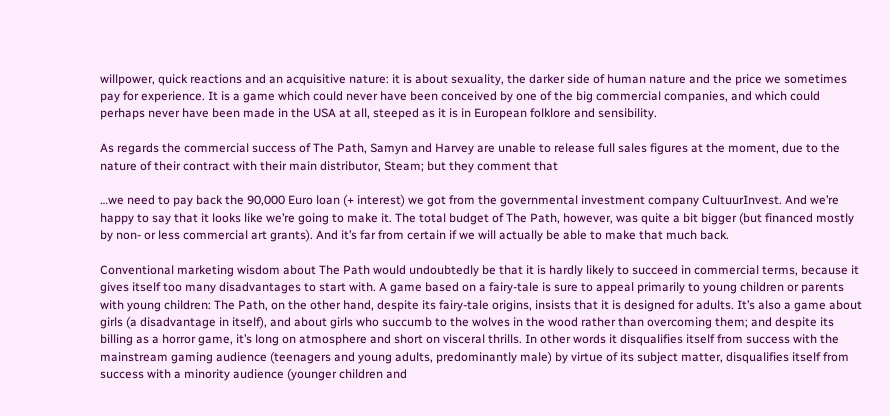willpower, quick reactions and an acquisitive nature: it is about sexuality, the darker side of human nature and the price we sometimes pay for experience. It is a game which could never have been conceived by one of the big commercial companies, and which could perhaps never have been made in the USA at all, steeped as it is in European folklore and sensibility.

As regards the commercial success of The Path, Samyn and Harvey are unable to release full sales figures at the moment, due to the nature of their contract with their main distributor, Steam; but they comment that

…we need to pay back the 90,000 Euro loan (+ interest) we got from the governmental investment company CultuurInvest. And we’re happy to say that it looks like we’re going to make it. The total budget of The Path, however, was quite a bit bigger (but financed mostly by non- or less commercial art grants). And it’s far from certain if we will actually be able to make that much back.

Conventional marketing wisdom about The Path would undoubtedly be that it is hardly likely to succeed in commercial terms, because it gives itself too many disadvantages to start with. A game based on a fairy-tale is sure to appeal primarily to young children or parents with young children: The Path, on the other hand, despite its fairy-tale origins, insists that it is designed for adults. It’s also a game about girls (a disadvantage in itself), and about girls who succumb to the wolves in the wood rather than overcoming them; and despite its billing as a horror game, it’s long on atmosphere and short on visceral thrills. In other words it disqualifies itself from success with the mainstream gaming audience (teenagers and young adults, predominantly male) by virtue of its subject matter, disqualifies itself from success with a minority audience (younger children and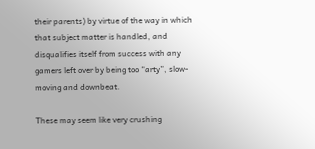their parents) by virtue of the way in which that subject matter is handled, and disqualifies itself from success with any gamers left over by being too “arty”, slow-moving and downbeat.

These may seem like very crushing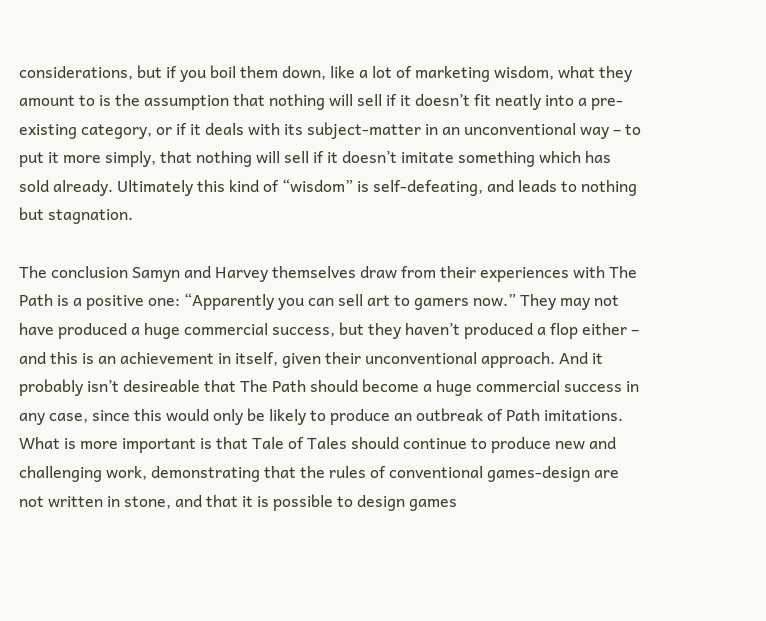considerations, but if you boil them down, like a lot of marketing wisdom, what they amount to is the assumption that nothing will sell if it doesn’t fit neatly into a pre-existing category, or if it deals with its subject-matter in an unconventional way – to put it more simply, that nothing will sell if it doesn’t imitate something which has sold already. Ultimately this kind of “wisdom” is self-defeating, and leads to nothing but stagnation.

The conclusion Samyn and Harvey themselves draw from their experiences with The Path is a positive one: “Apparently you can sell art to gamers now.” They may not have produced a huge commercial success, but they haven’t produced a flop either – and this is an achievement in itself, given their unconventional approach. And it probably isn’t desireable that The Path should become a huge commercial success in any case, since this would only be likely to produce an outbreak of Path imitations. What is more important is that Tale of Tales should continue to produce new and challenging work, demonstrating that the rules of conventional games-design are not written in stone, and that it is possible to design games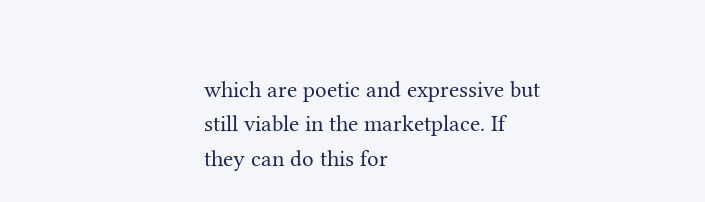which are poetic and expressive but still viable in the marketplace. If they can do this for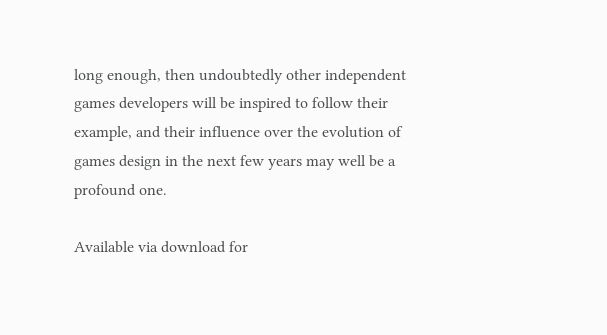long enough, then undoubtedly other independent games developers will be inspired to follow their example, and their influence over the evolution of games design in the next few years may well be a profound one.

Available via download for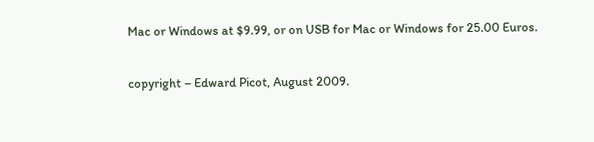Mac or Windows at $9.99, or on USB for Mac or Windows for 25.00 Euros.

copyright – Edward Picot, August 2009.